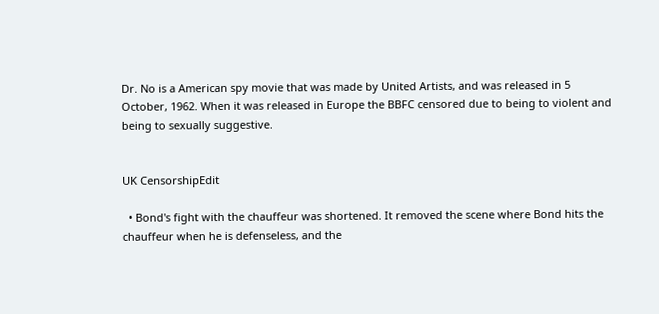Dr. No is a American spy movie that was made by United Artists, and was released in 5 October, 1962. When it was released in Europe the BBFC censored due to being to violent and being to sexually suggestive.


UK CensorshipEdit

  • Bond's fight with the chauffeur was shortened. It removed the scene where Bond hits the chauffeur when he is defenseless, and the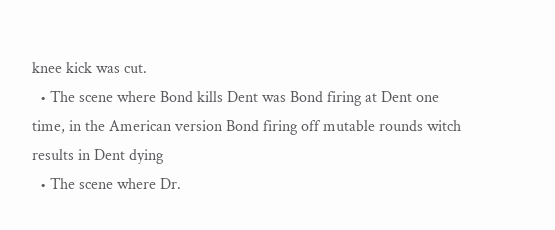knee kick was cut.
  • The scene where Bond kills Dent was Bond firing at Dent one time, in the American version Bond firing off mutable rounds witch results in Dent dying
  • The scene where Dr.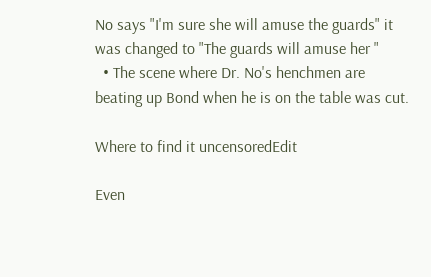No says "I'm sure she will amuse the guards" it was changed to "The guards will amuse her "
  • The scene where Dr. No's henchmen are beating up Bond when he is on the table was cut.

Where to find it uncensoredEdit

Even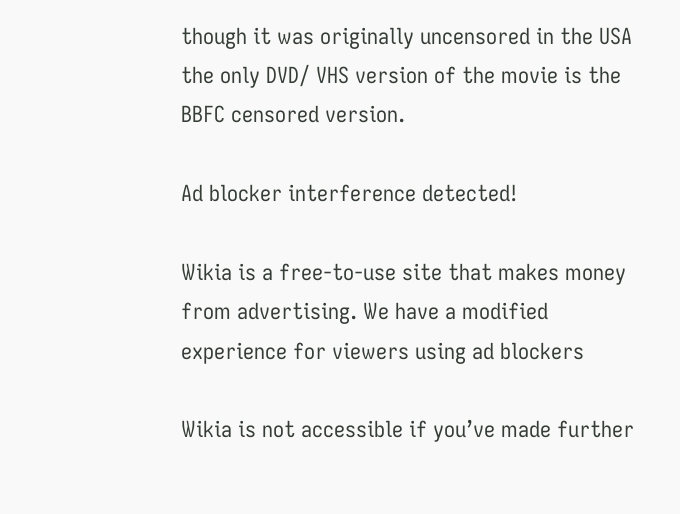though it was originally uncensored in the USA the only DVD/ VHS version of the movie is the BBFC censored version.

Ad blocker interference detected!

Wikia is a free-to-use site that makes money from advertising. We have a modified experience for viewers using ad blockers

Wikia is not accessible if you’ve made further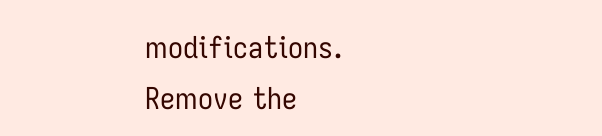modifications. Remove the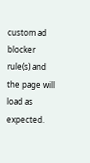custom ad blocker rule(s) and the page will load as expected.